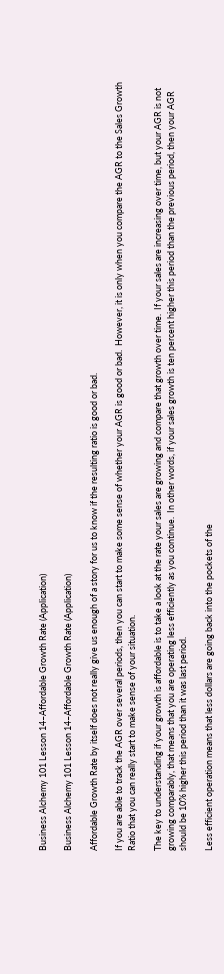Business Alchemy 101 Lesson 14–Affordable Growth Rate (Application)

Business Alchemy 101 Lesson 14–Affordable Growth Rate (Application)

Affordable Growth Rate by itself does not really give us enough of a story for us to know if the resulting ratio is good or bad.

If you are able to track the AGR over several periods, then you can start to make some sense of whether your AGR is good or bad.  However, it is only when you compare the AGR to the Sales Growth Ratio that you can really start to make sense of your situation.

The key to understanding if your growth is affordable is to take a look at the rate your sales are growing and compare that growth over time.  If your sales are increasing over time, but your AGR is not growing comparably, that means that you are operating less efficiently as you continue.  In other words, if your sales growth is ten percent higher this period than the previous period, then your AGR should be 10% higher this period than it was last period.

Less efficient operation means that less dollars are going back into the pockets of the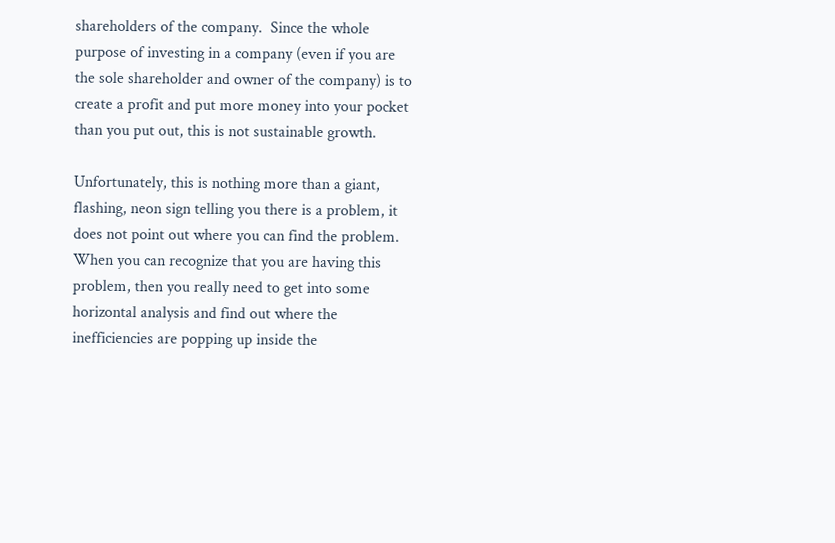shareholders of the company.  Since the whole purpose of investing in a company (even if you are the sole shareholder and owner of the company) is to create a profit and put more money into your pocket than you put out, this is not sustainable growth.

Unfortunately, this is nothing more than a giant, flashing, neon sign telling you there is a problem, it does not point out where you can find the problem.  When you can recognize that you are having this problem, then you really need to get into some horizontal analysis and find out where the inefficiencies are popping up inside the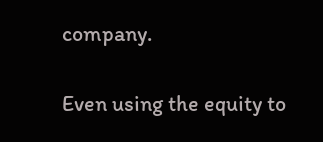company.

Even using the equity to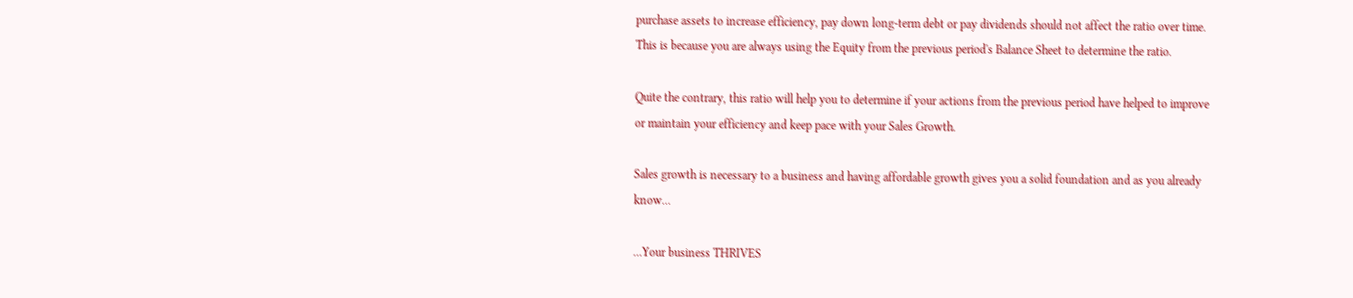purchase assets to increase efficiency, pay down long-term debt or pay dividends should not affect the ratio over time.  This is because you are always using the Equity from the previous period's Balance Sheet to determine the ratio.

Quite the contrary, this ratio will help you to determine if your actions from the previous period have helped to improve or maintain your efficiency and keep pace with your Sales Growth.

Sales growth is necessary to a business and having affordable growth gives you a solid foundation and as you already know...

...Your business THRIVES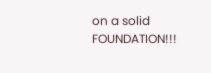on a solid FOUNDATION!!!